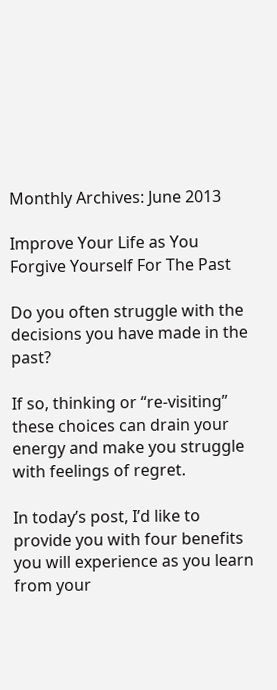Monthly Archives: June 2013

Improve Your Life as You Forgive Yourself For The Past

Do you often struggle with the decisions you have made in the past?

If so, thinking or “re-visiting” these choices can drain your energy and make you struggle with feelings of regret.

In today’s post, I’d like to provide you with four benefits you will experience as you learn from your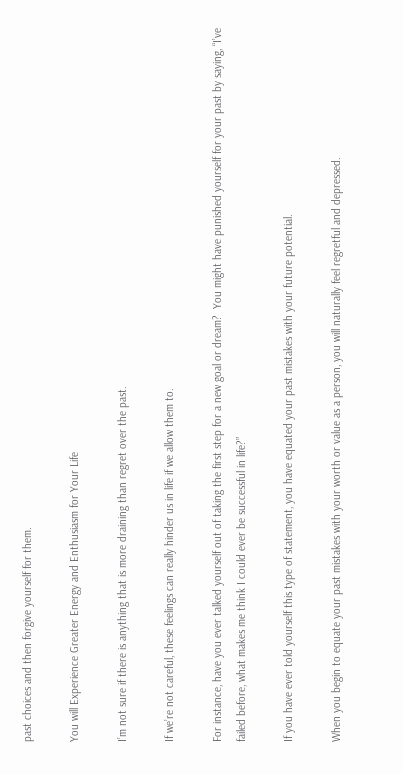past choices and then forgive yourself for them.

You will Experience Greater Energy and Enthusiasm for Your Life

I’m not sure if there is anything that is more draining than regret over the past.

If we’re not careful, these feelings can really hinder us in life if we allow them to.

For instance, have you ever talked yourself out of taking the first step for a new goal or dream?  You might have punished yourself for your past by saying, “I’ve failed before, what makes me think I could ever be successful in life?”

If you have ever told yourself this type of statement, you have equated your past mistakes with your future potential.

When you begin to equate your past mistakes with your worth or value as a person, you will naturally feel regretful and depressed.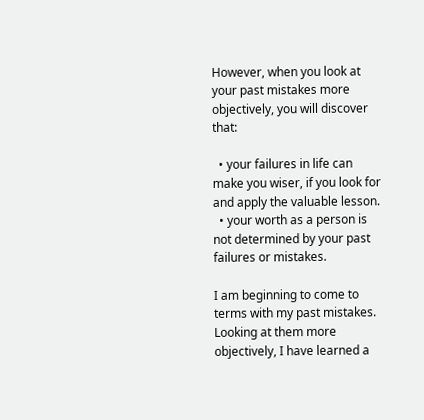However, when you look at your past mistakes more objectively, you will discover that:

  • your failures in life can make you wiser, if you look for and apply the valuable lesson.
  • your worth as a person is not determined by your past failures or mistakes.

I am beginning to come to terms with my past mistakes.  Looking at them more objectively, I have learned a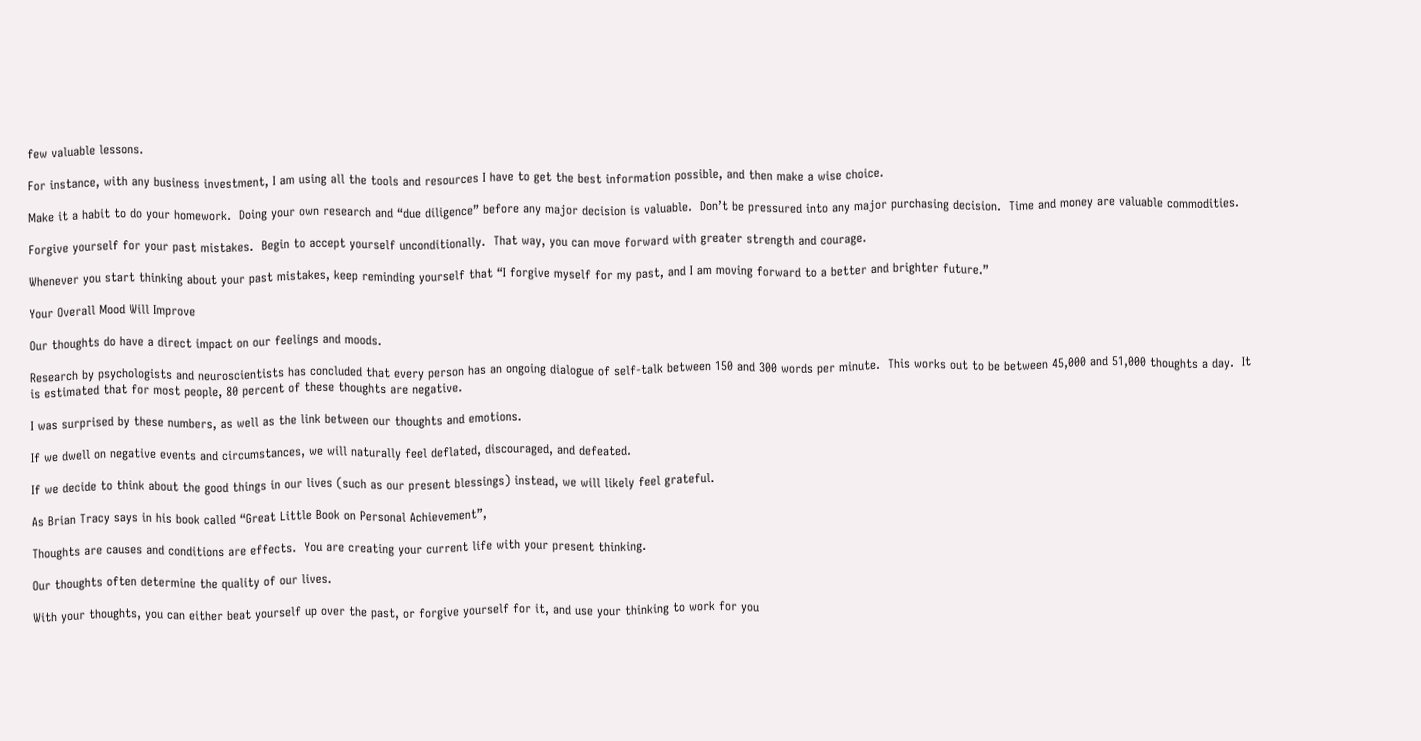few valuable lessons.

For instance, with any business investment, I am using all the tools and resources I have to get the best information possible, and then make a wise choice.

Make it a habit to do your homework.  Doing your own research and “due diligence” before any major decision is valuable.  Don’t be pressured into any major purchasing decision.  Time and money are valuable commodities.

Forgive yourself for your past mistakes.  Begin to accept yourself unconditionally.  That way, you can move forward with greater strength and courage.

Whenever you start thinking about your past mistakes, keep reminding yourself that “I forgive myself for my past, and I am moving forward to a better and brighter future.”

Your Overall Mood Will Improve

Our thoughts do have a direct impact on our feelings and moods.

Research by psychologists and neuroscientists has concluded that every person has an ongoing dialogue of self-talk between 150 and 300 words per minute.  This works out to be between 45,000 and 51,000 thoughts a day.  It is estimated that for most people, 80 percent of these thoughts are negative.

I was surprised by these numbers, as well as the link between our thoughts and emotions.

If we dwell on negative events and circumstances, we will naturally feel deflated, discouraged, and defeated.

If we decide to think about the good things in our lives (such as our present blessings) instead, we will likely feel grateful.

As Brian Tracy says in his book called “Great Little Book on Personal Achievement”,

Thoughts are causes and conditions are effects.  You are creating your current life with your present thinking.

Our thoughts often determine the quality of our lives.

With your thoughts, you can either beat yourself up over the past, or forgive yourself for it, and use your thinking to work for you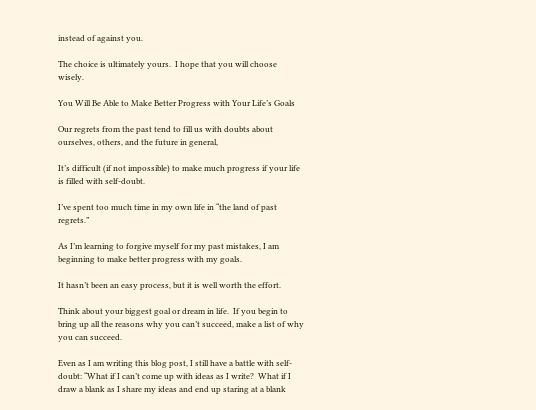instead of against you.

The choice is ultimately yours.  I hope that you will choose wisely.

You Will Be Able to Make Better Progress with Your Life’s Goals

Our regrets from the past tend to fill us with doubts about ourselves, others, and the future in general,

It’s difficult (if not impossible) to make much progress if your life is filled with self-doubt.

I’ve spent too much time in my own life in “the land of past regrets.”

As I’m learning to forgive myself for my past mistakes, I am beginning to make better progress with my goals.

It hasn’t been an easy process, but it is well worth the effort.

Think about your biggest goal or dream in life.  If you begin to bring up all the reasons why you can’t succeed, make a list of why you can succeed.

Even as I am writing this blog post, I still have a battle with self-doubt: “What if I can’t come up with ideas as I write?  What if I draw a blank as I share my ideas and end up staring at a blank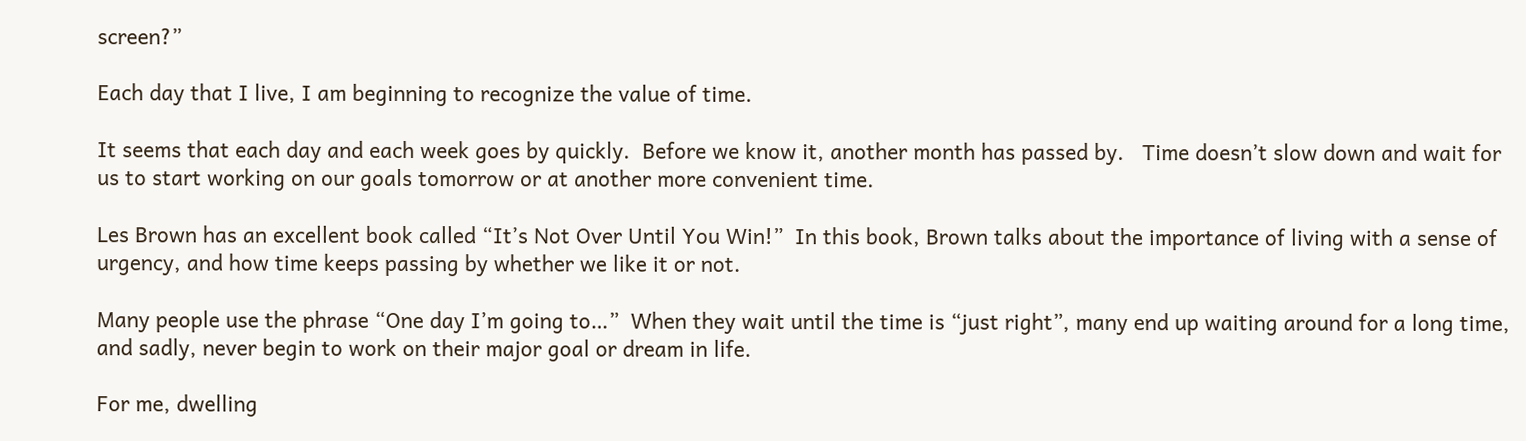screen?”

Each day that I live, I am beginning to recognize the value of time.

It seems that each day and each week goes by quickly.  Before we know it, another month has passed by.   Time doesn’t slow down and wait for us to start working on our goals tomorrow or at another more convenient time.

Les Brown has an excellent book called “It’s Not Over Until You Win!”  In this book, Brown talks about the importance of living with a sense of urgency, and how time keeps passing by whether we like it or not.

Many people use the phrase “One day I’m going to…”  When they wait until the time is “just right”, many end up waiting around for a long time, and sadly, never begin to work on their major goal or dream in life.

For me, dwelling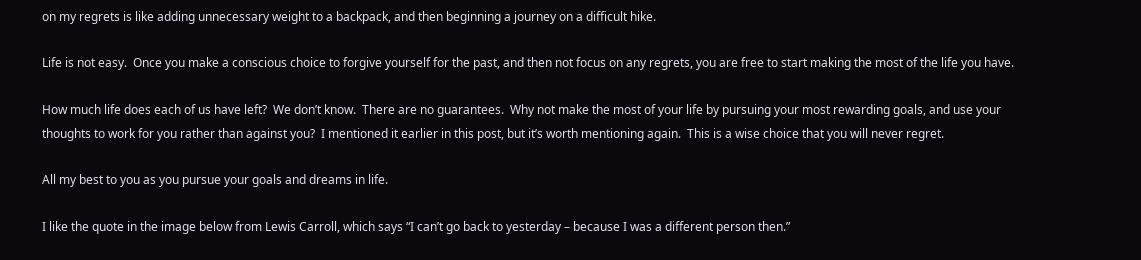on my regrets is like adding unnecessary weight to a backpack, and then beginning a journey on a difficult hike.

Life is not easy.  Once you make a conscious choice to forgive yourself for the past, and then not focus on any regrets, you are free to start making the most of the life you have.

How much life does each of us have left?  We don’t know.  There are no guarantees.  Why not make the most of your life by pursuing your most rewarding goals, and use your thoughts to work for you rather than against you?  I mentioned it earlier in this post, but it’s worth mentioning again.  This is a wise choice that you will never regret.

All my best to you as you pursue your goals and dreams in life.

I like the quote in the image below from Lewis Carroll, which says “I can’t go back to yesterday – because I was a different person then.”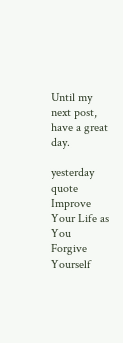Until my next post, have a great day.

yesterday quote Improve Your Life as You Forgive Yourself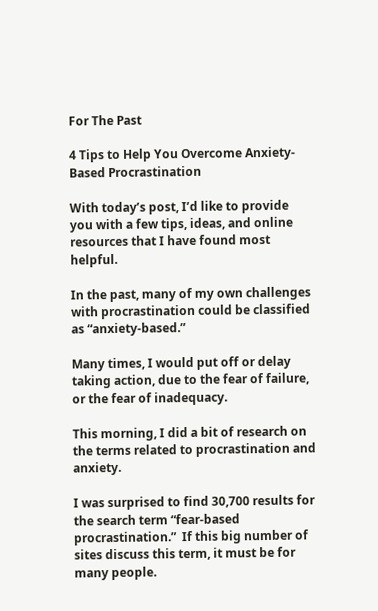For The Past

4 Tips to Help You Overcome Anxiety-Based Procrastination

With today’s post, I’d like to provide you with a few tips, ideas, and online resources that I have found most helpful.

In the past, many of my own challenges with procrastination could be classified as “anxiety-based.”

Many times, I would put off or delay taking action, due to the fear of failure, or the fear of inadequacy.

This morning, I did a bit of research on the terms related to procrastination and anxiety.

I was surprised to find 30,700 results for the search term “fear-based procrastination.”  If this big number of sites discuss this term, it must be for many people.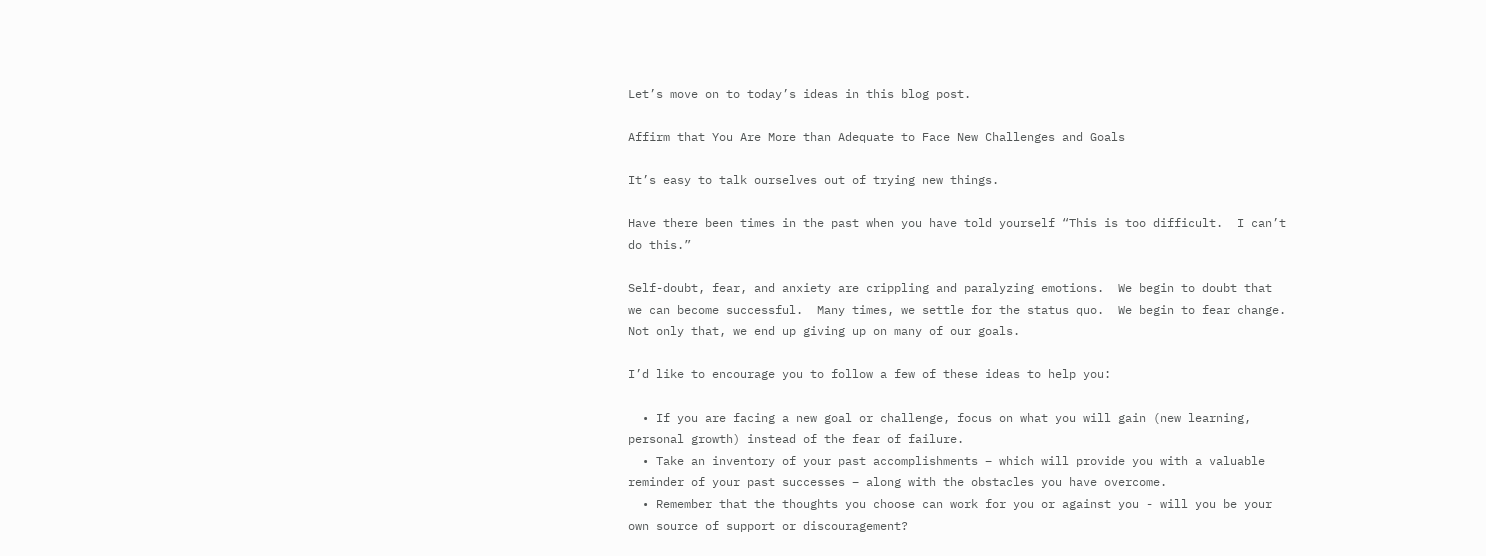Let’s move on to today’s ideas in this blog post.

Affirm that You Are More than Adequate to Face New Challenges and Goals

It’s easy to talk ourselves out of trying new things.

Have there been times in the past when you have told yourself “This is too difficult.  I can’t do this.”

Self-doubt, fear, and anxiety are crippling and paralyzing emotions.  We begin to doubt that we can become successful.  Many times, we settle for the status quo.  We begin to fear change.  Not only that, we end up giving up on many of our goals.

I’d like to encourage you to follow a few of these ideas to help you:

  • If you are facing a new goal or challenge, focus on what you will gain (new learning, personal growth) instead of the fear of failure.
  • Take an inventory of your past accomplishments – which will provide you with a valuable reminder of your past successes – along with the obstacles you have overcome.
  • Remember that the thoughts you choose can work for you or against you - will you be your own source of support or discouragement?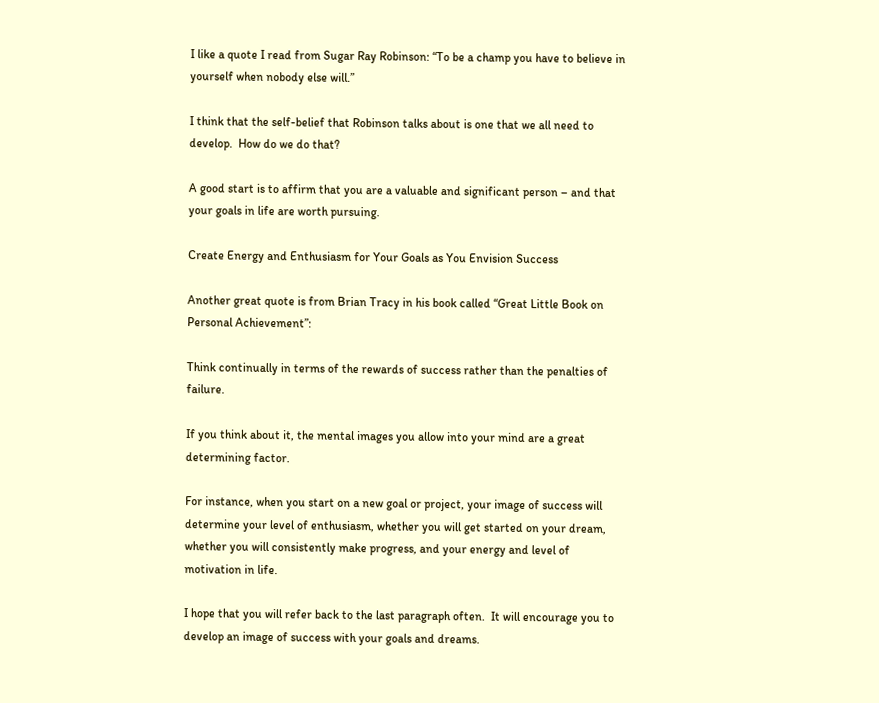I like a quote I read from Sugar Ray Robinson: “To be a champ you have to believe in yourself when nobody else will.”

I think that the self-belief that Robinson talks about is one that we all need to develop.  How do we do that?

A good start is to affirm that you are a valuable and significant person – and that your goals in life are worth pursuing.

Create Energy and Enthusiasm for Your Goals as You Envision Success

Another great quote is from Brian Tracy in his book called “Great Little Book on Personal Achievement”:

Think continually in terms of the rewards of success rather than the penalties of failure.

If you think about it, the mental images you allow into your mind are a great determining factor.

For instance, when you start on a new goal or project, your image of success will determine your level of enthusiasm, whether you will get started on your dream, whether you will consistently make progress, and your energy and level of motivation in life.

I hope that you will refer back to the last paragraph often.  It will encourage you to develop an image of success with your goals and dreams.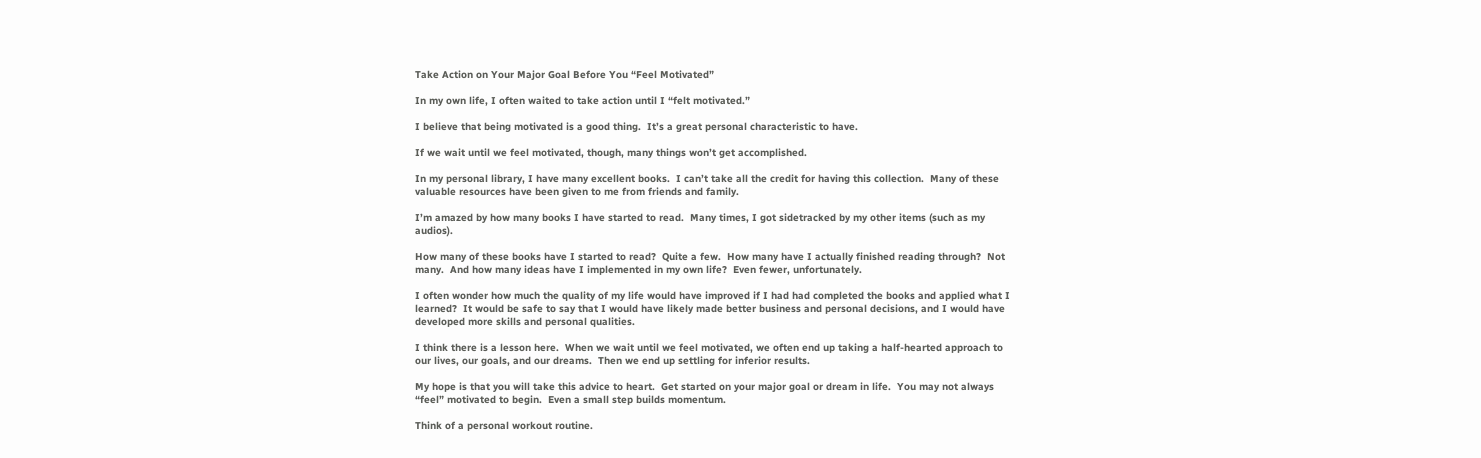Take Action on Your Major Goal Before You “Feel Motivated”

In my own life, I often waited to take action until I “felt motivated.”

I believe that being motivated is a good thing.  It’s a great personal characteristic to have.

If we wait until we feel motivated, though, many things won’t get accomplished.

In my personal library, I have many excellent books.  I can’t take all the credit for having this collection.  Many of these valuable resources have been given to me from friends and family.

I’m amazed by how many books I have started to read.  Many times, I got sidetracked by my other items (such as my audios).

How many of these books have I started to read?  Quite a few.  How many have I actually finished reading through?  Not many.  And how many ideas have I implemented in my own life?  Even fewer, unfortunately.

I often wonder how much the quality of my life would have improved if I had had completed the books and applied what I learned?  It would be safe to say that I would have likely made better business and personal decisions, and I would have developed more skills and personal qualities.

I think there is a lesson here.  When we wait until we feel motivated, we often end up taking a half-hearted approach to our lives, our goals, and our dreams.  Then we end up settling for inferior results.

My hope is that you will take this advice to heart.  Get started on your major goal or dream in life.  You may not always “feel” motivated to begin.  Even a small step builds momentum.

Think of a personal workout routine.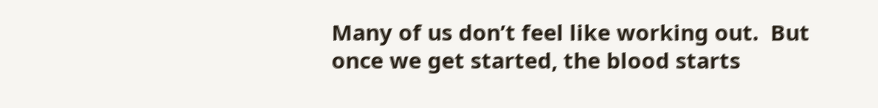Many of us don’t feel like working out.  But once we get started, the blood starts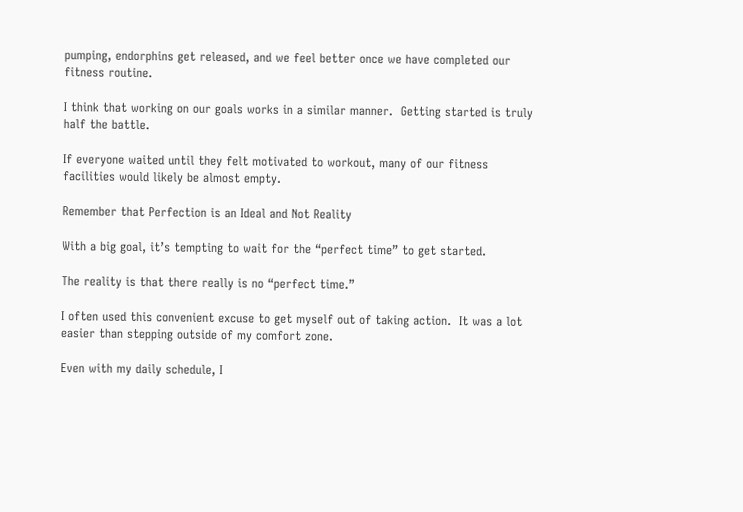pumping, endorphins get released, and we feel better once we have completed our fitness routine.

I think that working on our goals works in a similar manner.  Getting started is truly half the battle.

If everyone waited until they felt motivated to workout, many of our fitness facilities would likely be almost empty.

Remember that Perfection is an Ideal and Not Reality

With a big goal, it’s tempting to wait for the “perfect time” to get started.

The reality is that there really is no “perfect time.”

I often used this convenient excuse to get myself out of taking action.  It was a lot easier than stepping outside of my comfort zone.

Even with my daily schedule, I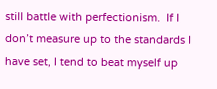still battle with perfectionism.  If I don’t measure up to the standards I have set, I tend to beat myself up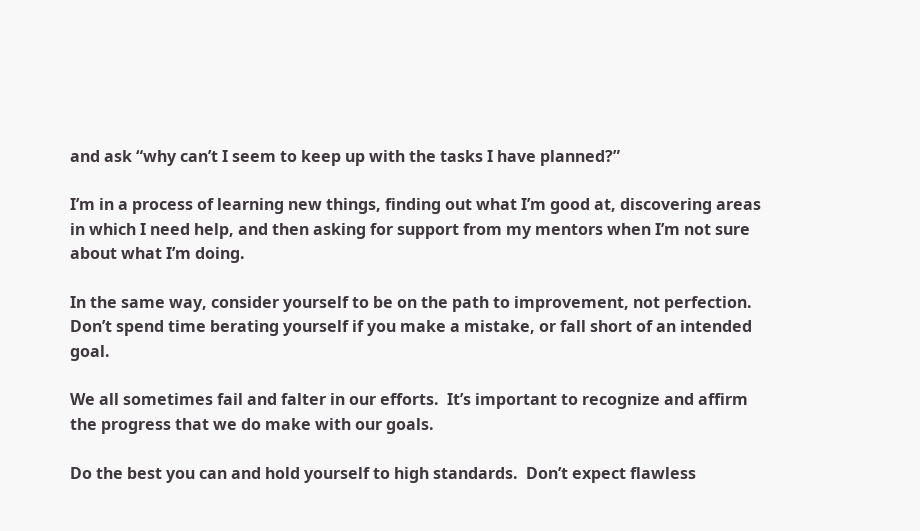and ask “why can’t I seem to keep up with the tasks I have planned?”

I’m in a process of learning new things, finding out what I’m good at, discovering areas in which I need help, and then asking for support from my mentors when I’m not sure about what I’m doing.

In the same way, consider yourself to be on the path to improvement, not perfection.  Don’t spend time berating yourself if you make a mistake, or fall short of an intended goal.

We all sometimes fail and falter in our efforts.  It’s important to recognize and affirm the progress that we do make with our goals.

Do the best you can and hold yourself to high standards.  Don’t expect flawless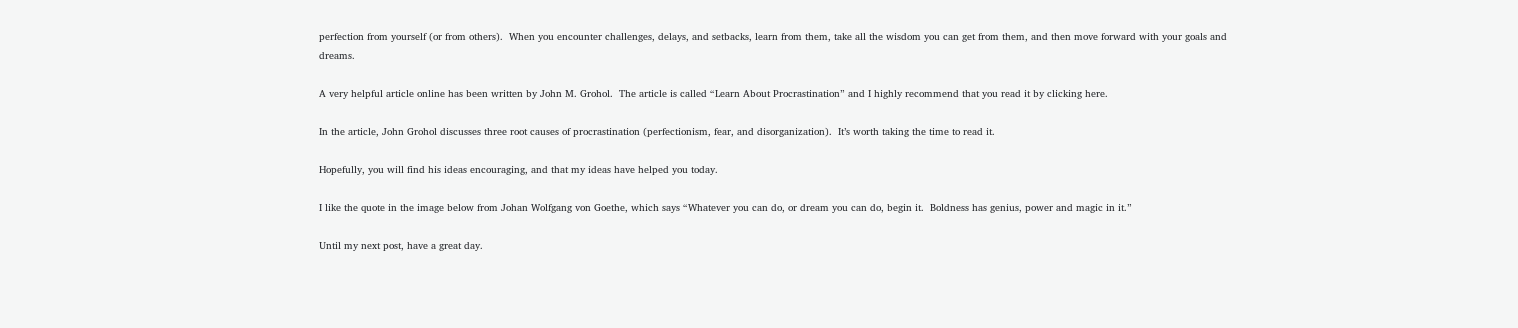perfection from yourself (or from others).  When you encounter challenges, delays, and setbacks, learn from them, take all the wisdom you can get from them, and then move forward with your goals and dreams.

A very helpful article online has been written by John M. Grohol.  The article is called “Learn About Procrastination” and I highly recommend that you read it by clicking here.

In the article, John Grohol discusses three root causes of procrastination (perfectionism, fear, and disorganization).  It’s worth taking the time to read it.

Hopefully, you will find his ideas encouraging, and that my ideas have helped you today.

I like the quote in the image below from Johan Wolfgang von Goethe, which says “Whatever you can do, or dream you can do, begin it.  Boldness has genius, power and magic in it.”

Until my next post, have a great day.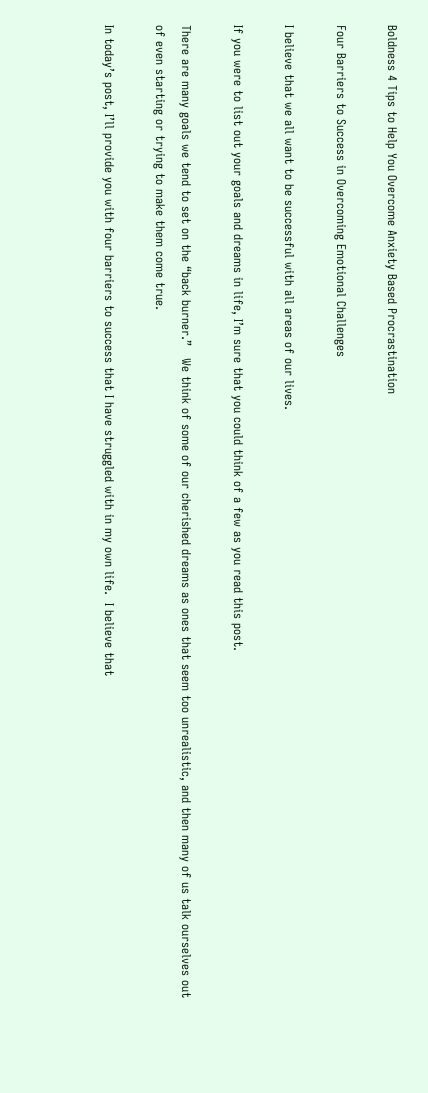Boldness 4 Tips to Help You Overcome Anxiety Based Procrastination

Four Barriers to Success in Overcoming Emotional Challenges

I believe that we all want to be successful with all areas of our lives.

If you were to list out your goals and dreams in life, I’m sure that you could think of a few as you read this post.

There are many goals we tend to set on the “back burner.”   We think of some of our cherished dreams as ones that seem too unrealistic, and then many of us talk ourselves out of even starting or trying to make them come true.

In today’s post, I’ll provide you with four barriers to success that I have struggled with in my own life.  I believe that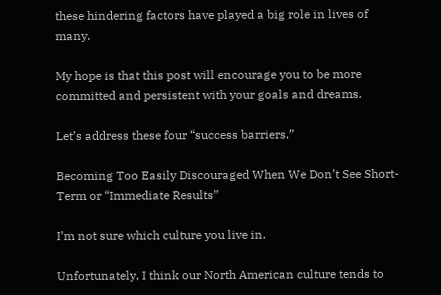these hindering factors have played a big role in lives of many.

My hope is that this post will encourage you to be more committed and persistent with your goals and dreams.

Let’s address these four “success barriers.”

Becoming Too Easily Discouraged When We Don’t See Short-Term or “Immediate Results”

I’m not sure which culture you live in.

Unfortunately, I think our North American culture tends to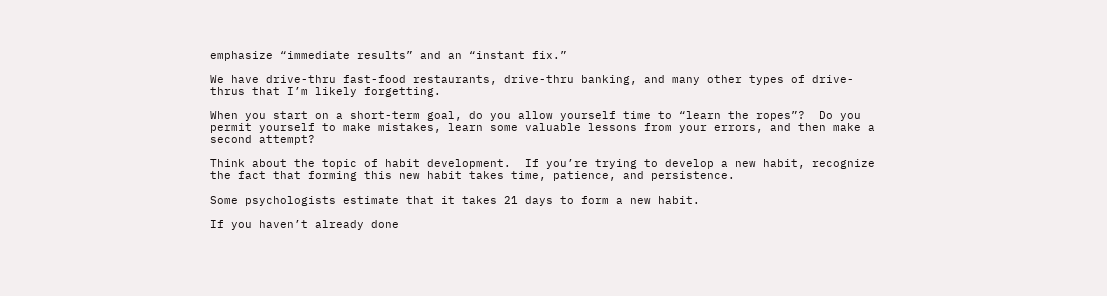emphasize “immediate results” and an “instant fix.”

We have drive-thru fast-food restaurants, drive-thru banking, and many other types of drive-thrus that I’m likely forgetting.

When you start on a short-term goal, do you allow yourself time to “learn the ropes”?  Do you permit yourself to make mistakes, learn some valuable lessons from your errors, and then make a second attempt?

Think about the topic of habit development.  If you’re trying to develop a new habit, recognize the fact that forming this new habit takes time, patience, and persistence.

Some psychologists estimate that it takes 21 days to form a new habit.

If you haven’t already done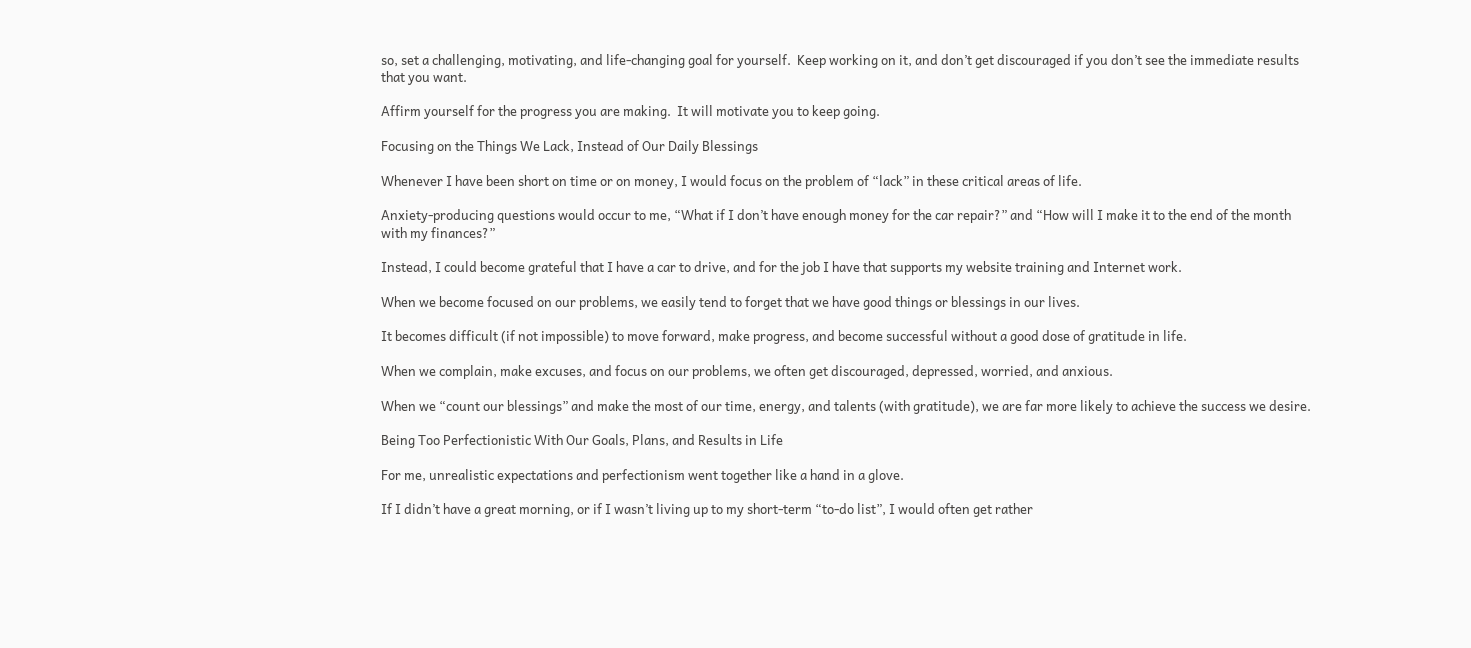so, set a challenging, motivating, and life-changing goal for yourself.  Keep working on it, and don’t get discouraged if you don’t see the immediate results that you want.

Affirm yourself for the progress you are making.  It will motivate you to keep going.

Focusing on the Things We Lack, Instead of Our Daily Blessings

Whenever I have been short on time or on money, I would focus on the problem of “lack” in these critical areas of life.

Anxiety-producing questions would occur to me, “What if I don’t have enough money for the car repair?” and “How will I make it to the end of the month with my finances?”

Instead, I could become grateful that I have a car to drive, and for the job I have that supports my website training and Internet work.

When we become focused on our problems, we easily tend to forget that we have good things or blessings in our lives.

It becomes difficult (if not impossible) to move forward, make progress, and become successful without a good dose of gratitude in life.

When we complain, make excuses, and focus on our problems, we often get discouraged, depressed, worried, and anxious.

When we “count our blessings” and make the most of our time, energy, and talents (with gratitude), we are far more likely to achieve the success we desire.

Being Too Perfectionistic With Our Goals, Plans, and Results in Life

For me, unrealistic expectations and perfectionism went together like a hand in a glove.

If I didn’t have a great morning, or if I wasn’t living up to my short-term “to-do list”, I would often get rather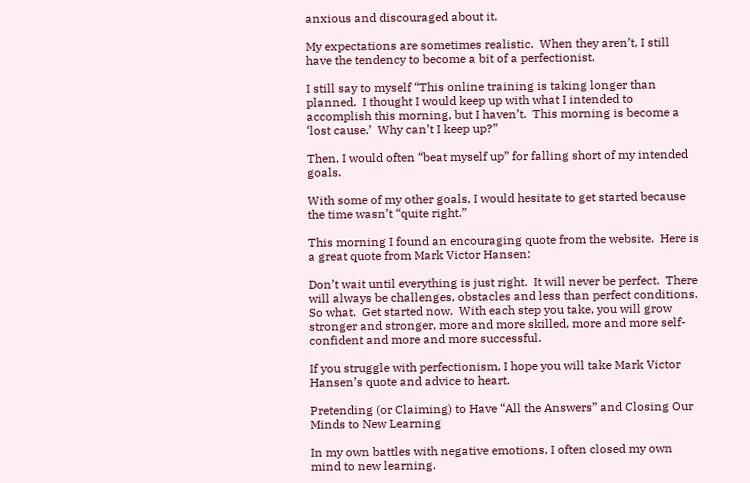anxious and discouraged about it.

My expectations are sometimes realistic.  When they aren’t, I still have the tendency to become a bit of a perfectionist.

I still say to myself “This online training is taking longer than planned.  I thought I would keep up with what I intended to accomplish this morning, but I haven’t.  This morning is become a ‘lost cause.’  Why can’t I keep up?”

Then, I would often “beat myself up” for falling short of my intended goals.

With some of my other goals, I would hesitate to get started because the time wasn’t “quite right.”

This morning I found an encouraging quote from the website.  Here is a great quote from Mark Victor Hansen:

Don’t wait until everything is just right.  It will never be perfect.  There will always be challenges, obstacles and less than perfect conditions.  So what.  Get started now.  With each step you take, you will grow stronger and stronger, more and more skilled, more and more self-confident and more and more successful.

If you struggle with perfectionism, I hope you will take Mark Victor Hansen’s quote and advice to heart.

Pretending (or Claiming) to Have “All the Answers” and Closing Our Minds to New Learning

In my own battles with negative emotions, I often closed my own mind to new learning.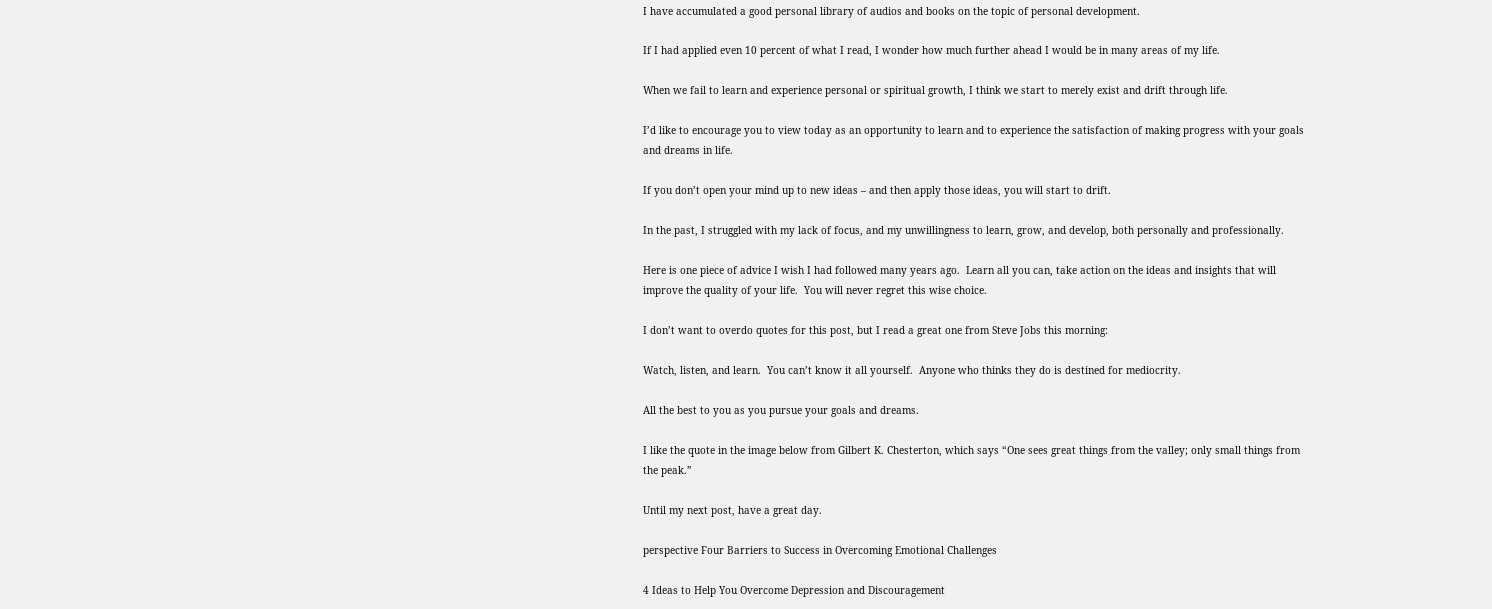I have accumulated a good personal library of audios and books on the topic of personal development.

If I had applied even 10 percent of what I read, I wonder how much further ahead I would be in many areas of my life.

When we fail to learn and experience personal or spiritual growth, I think we start to merely exist and drift through life.

I’d like to encourage you to view today as an opportunity to learn and to experience the satisfaction of making progress with your goals and dreams in life.

If you don’t open your mind up to new ideas – and then apply those ideas, you will start to drift.

In the past, I struggled with my lack of focus, and my unwillingness to learn, grow, and develop, both personally and professionally.

Here is one piece of advice I wish I had followed many years ago.  Learn all you can, take action on the ideas and insights that will improve the quality of your life.  You will never regret this wise choice.

I don’t want to overdo quotes for this post, but I read a great one from Steve Jobs this morning:

Watch, listen, and learn.  You can’t know it all yourself.  Anyone who thinks they do is destined for mediocrity.

All the best to you as you pursue your goals and dreams.

I like the quote in the image below from Gilbert K. Chesterton, which says “One sees great things from the valley; only small things from the peak.”

Until my next post, have a great day.

perspective Four Barriers to Success in Overcoming Emotional Challenges

4 Ideas to Help You Overcome Depression and Discouragement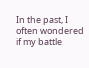In the past, I often wondered if my battle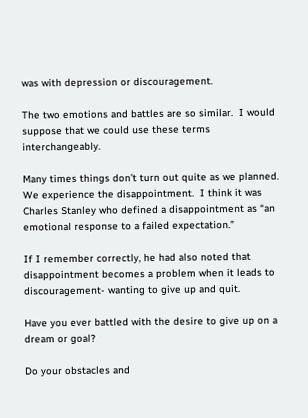was with depression or discouragement.

The two emotions and battles are so similar.  I would suppose that we could use these terms interchangeably.

Many times things don’t turn out quite as we planned.  We experience the disappointment.  I think it was Charles Stanley who defined a disappointment as “an emotional response to a failed expectation.”

If I remember correctly, he had also noted that disappointment becomes a problem when it leads to discouragement- wanting to give up and quit.

Have you ever battled with the desire to give up on a dream or goal?

Do your obstacles and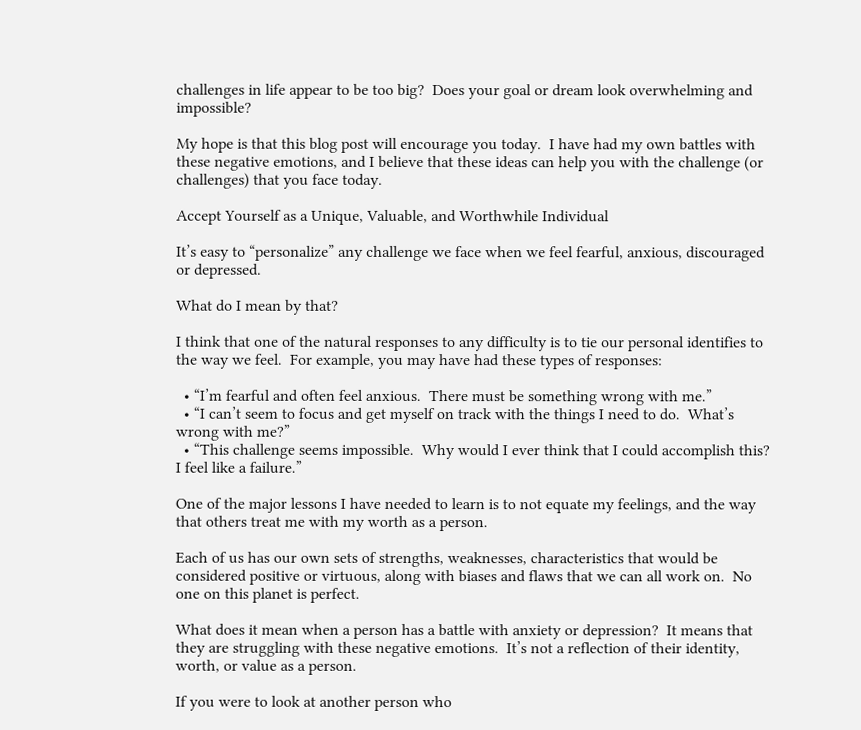challenges in life appear to be too big?  Does your goal or dream look overwhelming and impossible?

My hope is that this blog post will encourage you today.  I have had my own battles with these negative emotions, and I believe that these ideas can help you with the challenge (or challenges) that you face today.

Accept Yourself as a Unique, Valuable, and Worthwhile Individual

It’s easy to “personalize” any challenge we face when we feel fearful, anxious, discouraged or depressed.

What do I mean by that?

I think that one of the natural responses to any difficulty is to tie our personal identifies to the way we feel.  For example, you may have had these types of responses:

  • “I’m fearful and often feel anxious.  There must be something wrong with me.”
  • “I can’t seem to focus and get myself on track with the things I need to do.  What’s wrong with me?”
  • “This challenge seems impossible.  Why would I ever think that I could accomplish this?  I feel like a failure.”

One of the major lessons I have needed to learn is to not equate my feelings, and the way that others treat me with my worth as a person.

Each of us has our own sets of strengths, weaknesses, characteristics that would be considered positive or virtuous, along with biases and flaws that we can all work on.  No one on this planet is perfect.

What does it mean when a person has a battle with anxiety or depression?  It means that they are struggling with these negative emotions.  It’s not a reflection of their identity, worth, or value as a person.

If you were to look at another person who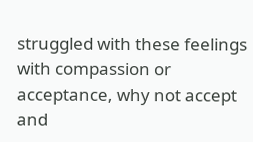struggled with these feelings with compassion or acceptance, why not accept and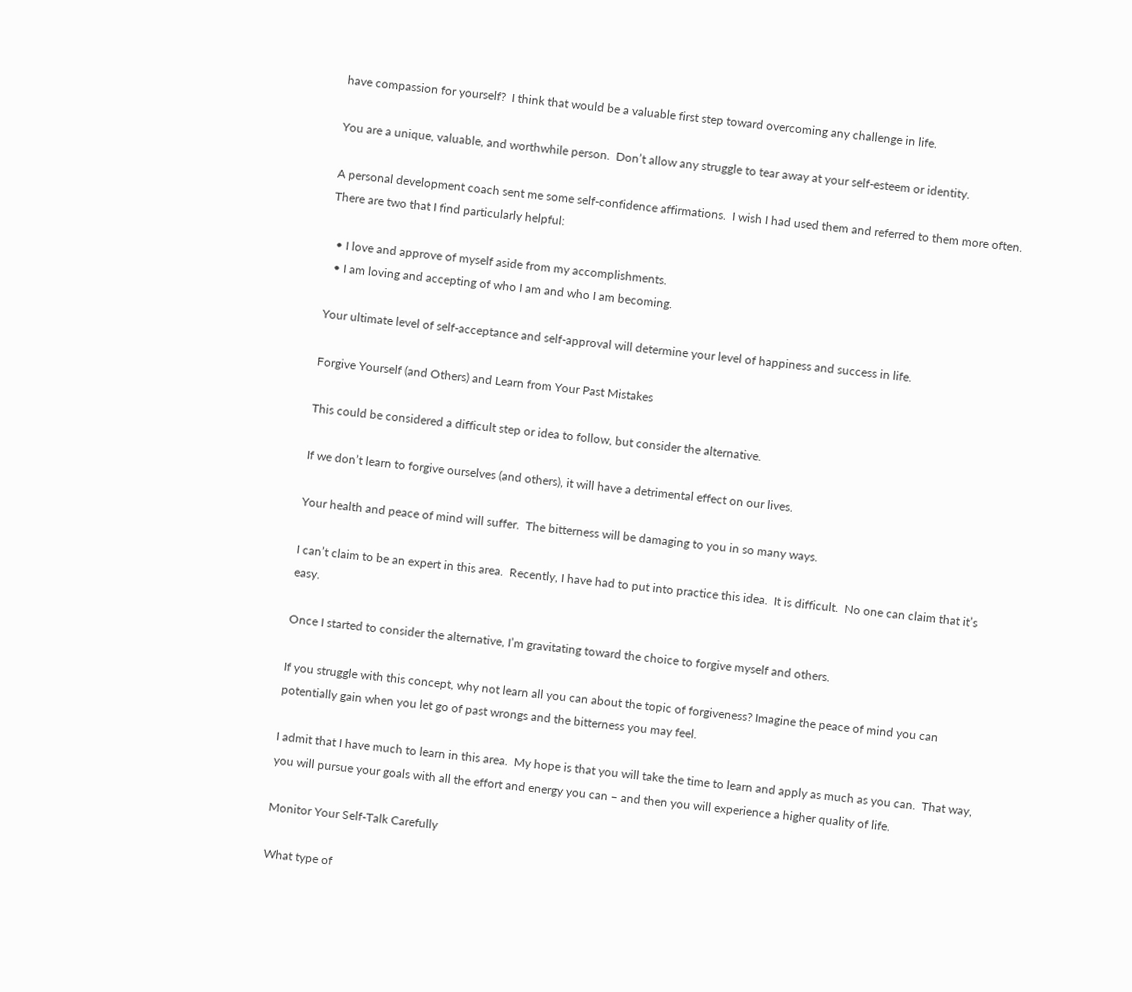have compassion for yourself?  I think that would be a valuable first step toward overcoming any challenge in life.

You are a unique, valuable, and worthwhile person.  Don’t allow any struggle to tear away at your self-esteem or identity.

A personal development coach sent me some self-confidence affirmations.  I wish I had used them and referred to them more often.  There are two that I find particularly helpful:

  • I love and approve of myself aside from my accomplishments.
  • I am loving and accepting of who I am and who I am becoming.

Your ultimate level of self-acceptance and self-approval will determine your level of happiness and success in life.

Forgive Yourself (and Others) and Learn from Your Past Mistakes

This could be considered a difficult step or idea to follow, but consider the alternative.

If we don’t learn to forgive ourselves (and others), it will have a detrimental effect on our lives.

Your health and peace of mind will suffer.  The bitterness will be damaging to you in so many ways.

I can’t claim to be an expert in this area.  Recently, I have had to put into practice this idea.  It is difficult.  No one can claim that it’s easy.

Once I started to consider the alternative, I’m gravitating toward the choice to forgive myself and others.

If you struggle with this concept, why not learn all you can about the topic of forgiveness? Imagine the peace of mind you can potentially gain when you let go of past wrongs and the bitterness you may feel.

I admit that I have much to learn in this area.  My hope is that you will take the time to learn and apply as much as you can.  That way, you will pursue your goals with all the effort and energy you can – and then you will experience a higher quality of life.

Monitor Your Self-Talk Carefully

What type of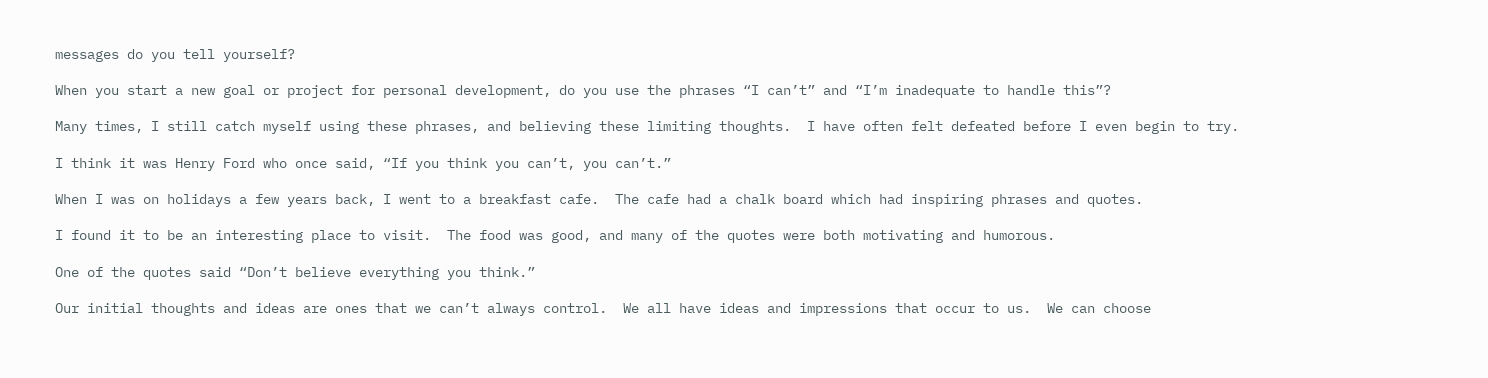messages do you tell yourself?

When you start a new goal or project for personal development, do you use the phrases “I can’t” and “I’m inadequate to handle this”?

Many times, I still catch myself using these phrases, and believing these limiting thoughts.  I have often felt defeated before I even begin to try.

I think it was Henry Ford who once said, “If you think you can’t, you can’t.”

When I was on holidays a few years back, I went to a breakfast cafe.  The cafe had a chalk board which had inspiring phrases and quotes.

I found it to be an interesting place to visit.  The food was good, and many of the quotes were both motivating and humorous.

One of the quotes said “Don’t believe everything you think.”

Our initial thoughts and ideas are ones that we can’t always control.  We all have ideas and impressions that occur to us.  We can choose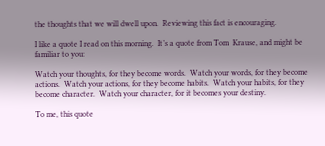the thoughts that we will dwell upon.  Reviewing this fact is encouraging.

I like a quote I read on this morning.  It’s a quote from Tom  Krause, and might be familiar to you:

Watch your thoughts, for they become words.  Watch your words, for they become actions.  Watch your actions, for they become habits.  Watch your habits, for they become character.  Watch your character, for it becomes your destiny.

To me, this quote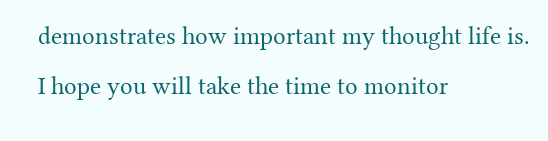demonstrates how important my thought life is.  I hope you will take the time to monitor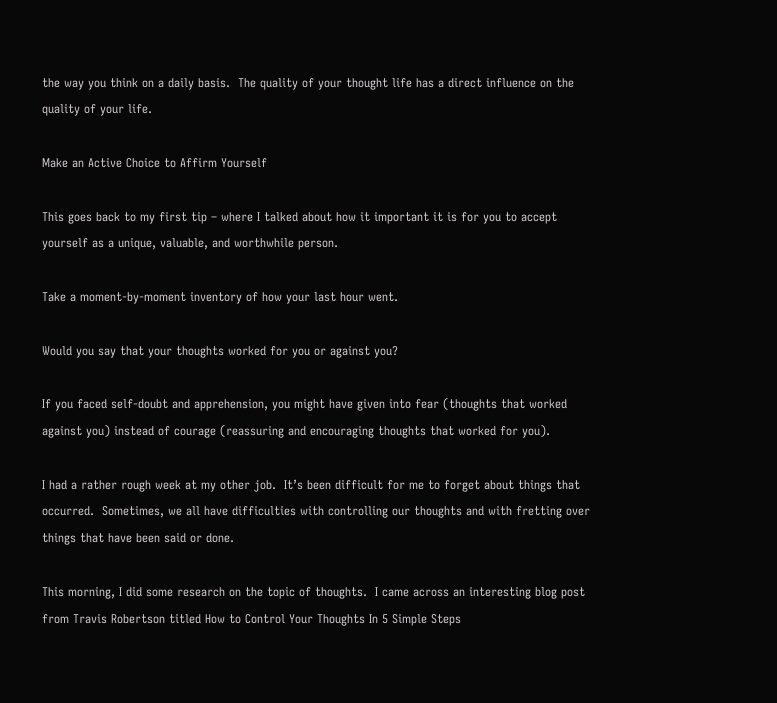the way you think on a daily basis.  The quality of your thought life has a direct influence on the quality of your life.

Make an Active Choice to Affirm Yourself

This goes back to my first tip – where I talked about how it important it is for you to accept yourself as a unique, valuable, and worthwhile person.

Take a moment-by-moment inventory of how your last hour went.

Would you say that your thoughts worked for you or against you?

If you faced self-doubt and apprehension, you might have given into fear (thoughts that worked against you) instead of courage (reassuring and encouraging thoughts that worked for you).

I had a rather rough week at my other job.  It’s been difficult for me to forget about things that occurred.  Sometimes, we all have difficulties with controlling our thoughts and with fretting over things that have been said or done.

This morning, I did some research on the topic of thoughts.  I came across an interesting blog post from Travis Robertson titled How to Control Your Thoughts In 5 Simple Steps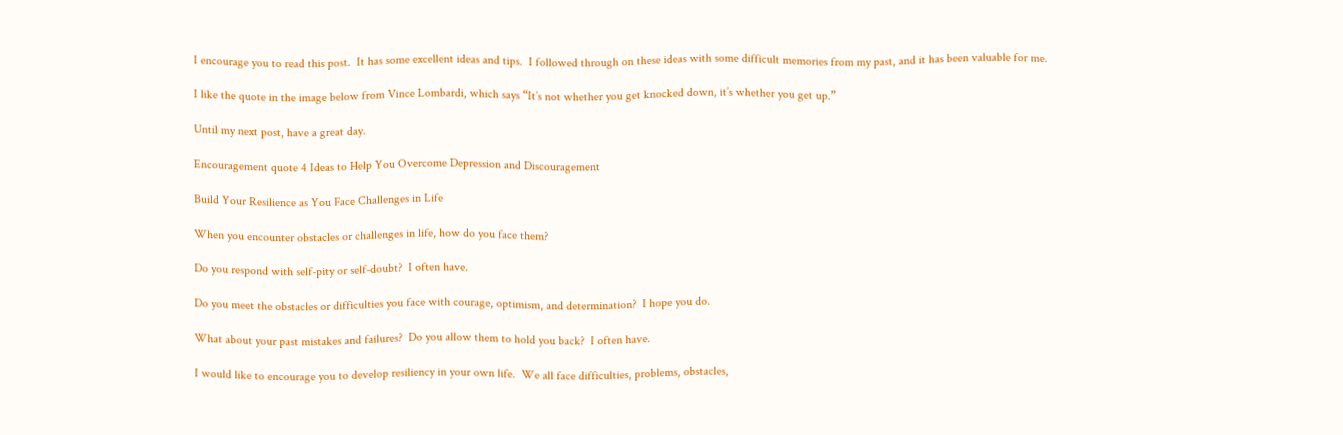I encourage you to read this post.  It has some excellent ideas and tips.  I followed through on these ideas with some difficult memories from my past, and it has been valuable for me.

I like the quote in the image below from Vince Lombardi, which says “It’s not whether you get knocked down, it’s whether you get up.”

Until my next post, have a great day.

Encouragement quote 4 Ideas to Help You Overcome Depression and Discouragement

Build Your Resilience as You Face Challenges in Life

When you encounter obstacles or challenges in life, how do you face them?

Do you respond with self-pity or self-doubt?  I often have.

Do you meet the obstacles or difficulties you face with courage, optimism, and determination?  I hope you do.

What about your past mistakes and failures?  Do you allow them to hold you back?  I often have.

I would like to encourage you to develop resiliency in your own life.  We all face difficulties, problems, obstacles,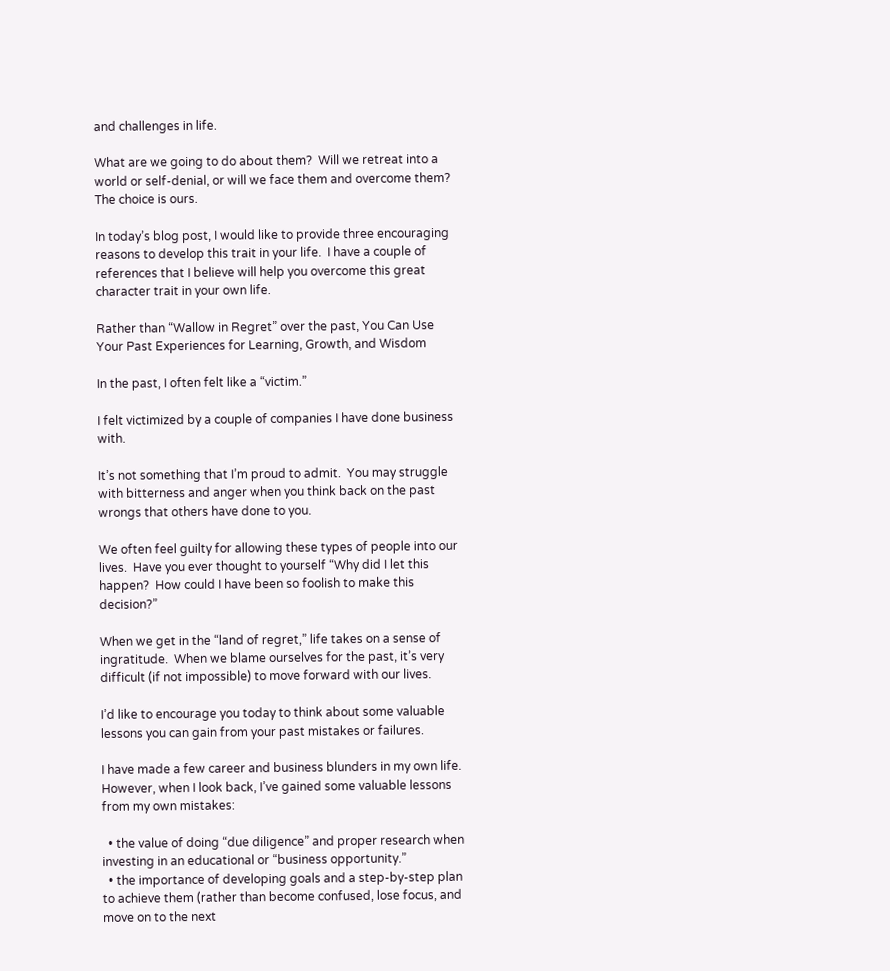and challenges in life.

What are we going to do about them?  Will we retreat into a world or self-denial, or will we face them and overcome them?  The choice is ours.

In today’s blog post, I would like to provide three encouraging reasons to develop this trait in your life.  I have a couple of references that I believe will help you overcome this great character trait in your own life.

Rather than “Wallow in Regret” over the past, You Can Use Your Past Experiences for Learning, Growth, and Wisdom

In the past, I often felt like a “victim.”

I felt victimized by a couple of companies I have done business with.

It’s not something that I’m proud to admit.  You may struggle with bitterness and anger when you think back on the past wrongs that others have done to you.

We often feel guilty for allowing these types of people into our lives.  Have you ever thought to yourself “Why did I let this happen?  How could I have been so foolish to make this decision?”

When we get in the “land of regret,” life takes on a sense of ingratitude.  When we blame ourselves for the past, it’s very difficult (if not impossible) to move forward with our lives.

I’d like to encourage you today to think about some valuable lessons you can gain from your past mistakes or failures.

I have made a few career and business blunders in my own life.  However, when I look back, I’ve gained some valuable lessons from my own mistakes:

  • the value of doing “due diligence” and proper research when investing in an educational or “business opportunity.”
  • the importance of developing goals and a step-by-step plan to achieve them (rather than become confused, lose focus, and move on to the next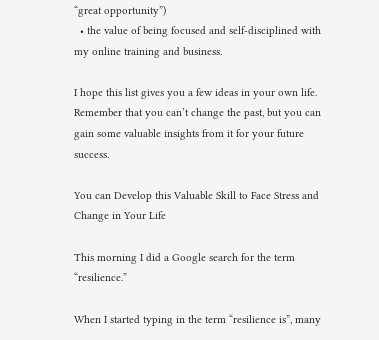“great opportunity”)
  • the value of being focused and self-disciplined with my online training and business.

I hope this list gives you a few ideas in your own life.  Remember that you can’t change the past, but you can gain some valuable insights from it for your future success.

You can Develop this Valuable Skill to Face Stress and Change in Your Life

This morning I did a Google search for the term “resilience.”

When I started typing in the term “resilience is”, many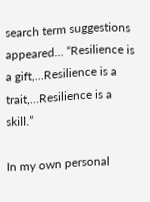search term suggestions appeared… “Resilience is a gift,…Resilience is a trait,…Resilience is a skill.”

In my own personal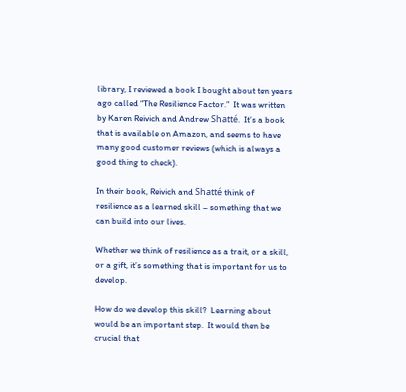library, I reviewed a book I bought about ten years ago called “The Resilience Factor.”  It was written by Karen Reivich and Andrew Shatté.  It’s a book that is available on Amazon, and seems to have many good customer reviews (which is always a good thing to check).

In their book, Reivich and Shatté think of resilience as a learned skill – something that we can build into our lives.

Whether we think of resilience as a trait, or a skill, or a gift, it’s something that is important for us to develop.

How do we develop this skill?  Learning about would be an important step.  It would then be crucial that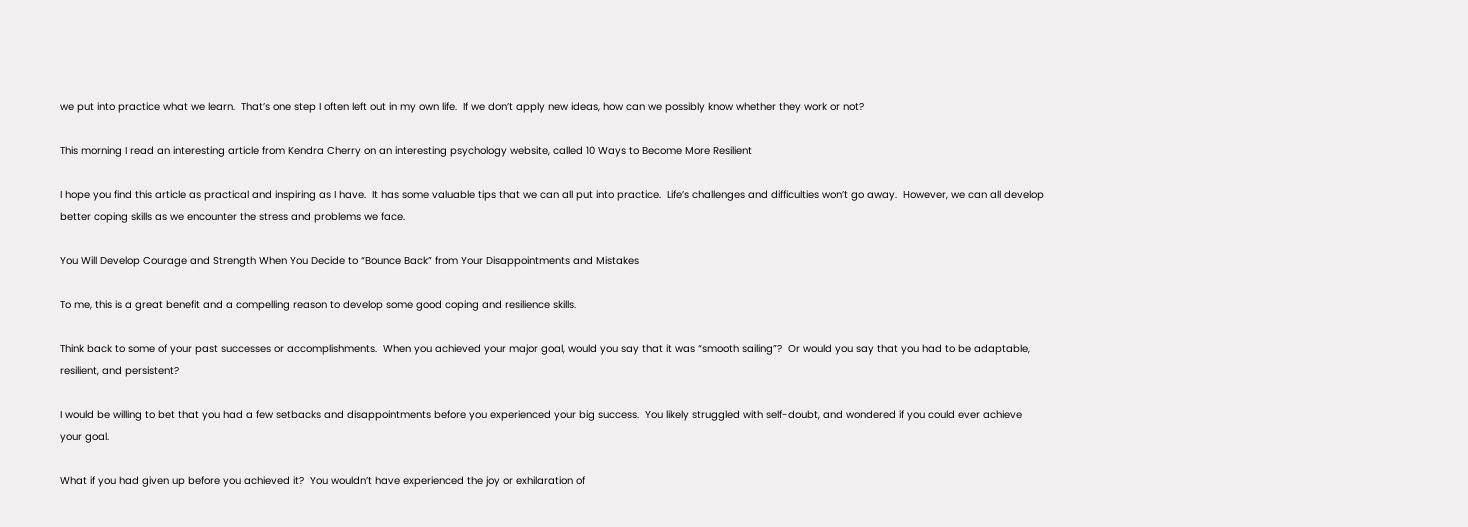we put into practice what we learn.  That’s one step I often left out in my own life.  If we don’t apply new ideas, how can we possibly know whether they work or not?

This morning I read an interesting article from Kendra Cherry on an interesting psychology website, called 10 Ways to Become More Resilient

I hope you find this article as practical and inspiring as I have.  It has some valuable tips that we can all put into practice.  Life’s challenges and difficulties won’t go away.  However, we can all develop better coping skills as we encounter the stress and problems we face.

You Will Develop Courage and Strength When You Decide to “Bounce Back” from Your Disappointments and Mistakes

To me, this is a great benefit and a compelling reason to develop some good coping and resilience skills.

Think back to some of your past successes or accomplishments.  When you achieved your major goal, would you say that it was “smooth sailing”?  Or would you say that you had to be adaptable, resilient, and persistent?

I would be willing to bet that you had a few setbacks and disappointments before you experienced your big success.  You likely struggled with self-doubt, and wondered if you could ever achieve your goal.

What if you had given up before you achieved it?  You wouldn’t have experienced the joy or exhilaration of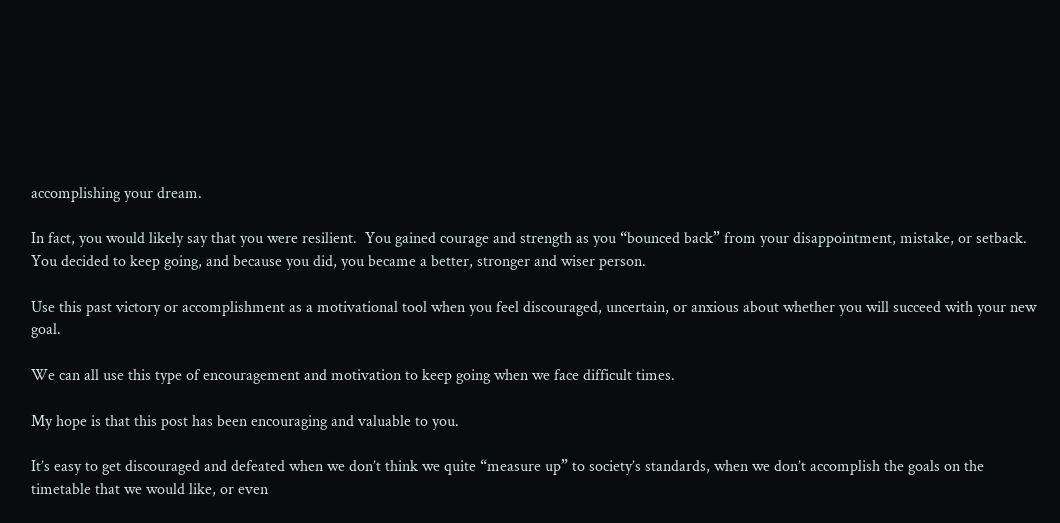accomplishing your dream.

In fact, you would likely say that you were resilient.  You gained courage and strength as you “bounced back” from your disappointment, mistake, or setback.  You decided to keep going, and because you did, you became a better, stronger and wiser person.

Use this past victory or accomplishment as a motivational tool when you feel discouraged, uncertain, or anxious about whether you will succeed with your new goal.

We can all use this type of encouragement and motivation to keep going when we face difficult times.

My hope is that this post has been encouraging and valuable to you.

It’s easy to get discouraged and defeated when we don’t think we quite “measure up” to society’s standards, when we don’t accomplish the goals on the timetable that we would like, or even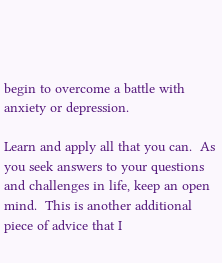begin to overcome a battle with anxiety or depression.

Learn and apply all that you can.  As you seek answers to your questions and challenges in life, keep an open mind.  This is another additional piece of advice that I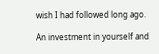wish I had followed long ago.

An investment in yourself and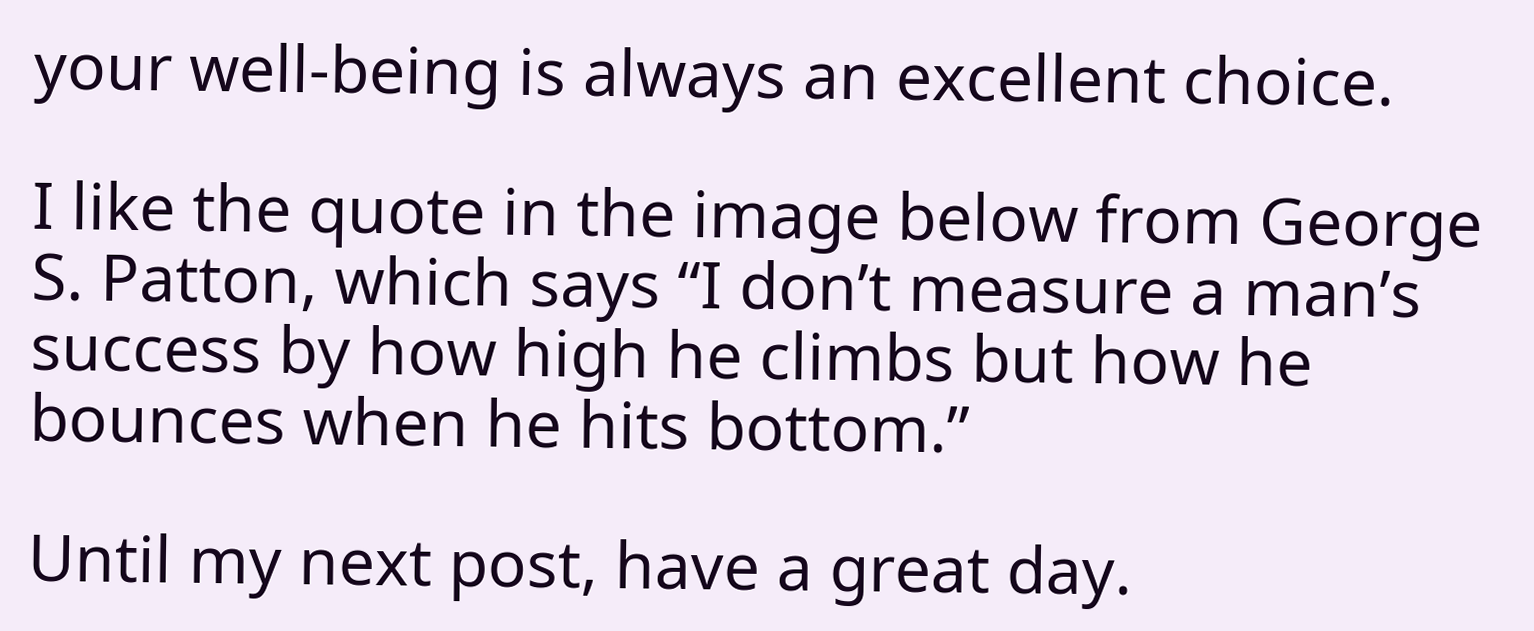your well-being is always an excellent choice.

I like the quote in the image below from George S. Patton, which says “I don’t measure a man’s success by how high he climbs but how he bounces when he hits bottom.”

Until my next post, have a great day.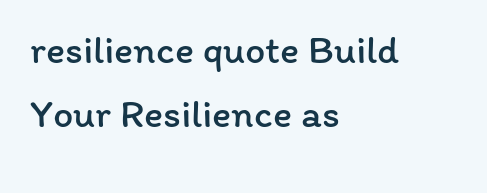resilience quote Build Your Resilience as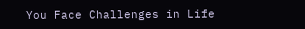You Face Challenges in Life